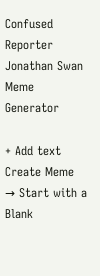Confused Reporter Jonathan Swan Meme Generator

+ Add text
Create Meme
→ Start with a Blank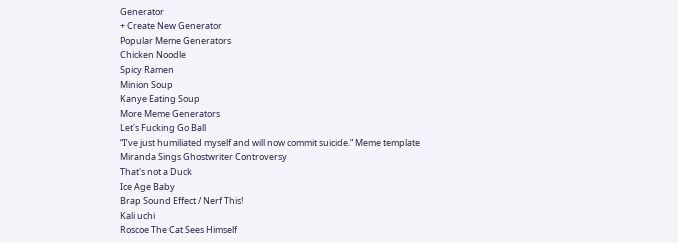Generator
+ Create New Generator
Popular Meme Generators
Chicken Noodle
Spicy Ramen
Minion Soup
Kanye Eating Soup
More Meme Generators
Let's Fucking Go Ball
“I’ve just humiliated myself and will now commit suicide.” Meme template
Miranda Sings Ghostwriter Controversy
That's not a Duck
Ice Age Baby
Brap Sound Effect / Nerf This!
Kali uchi
Roscoe The Cat Sees Himself